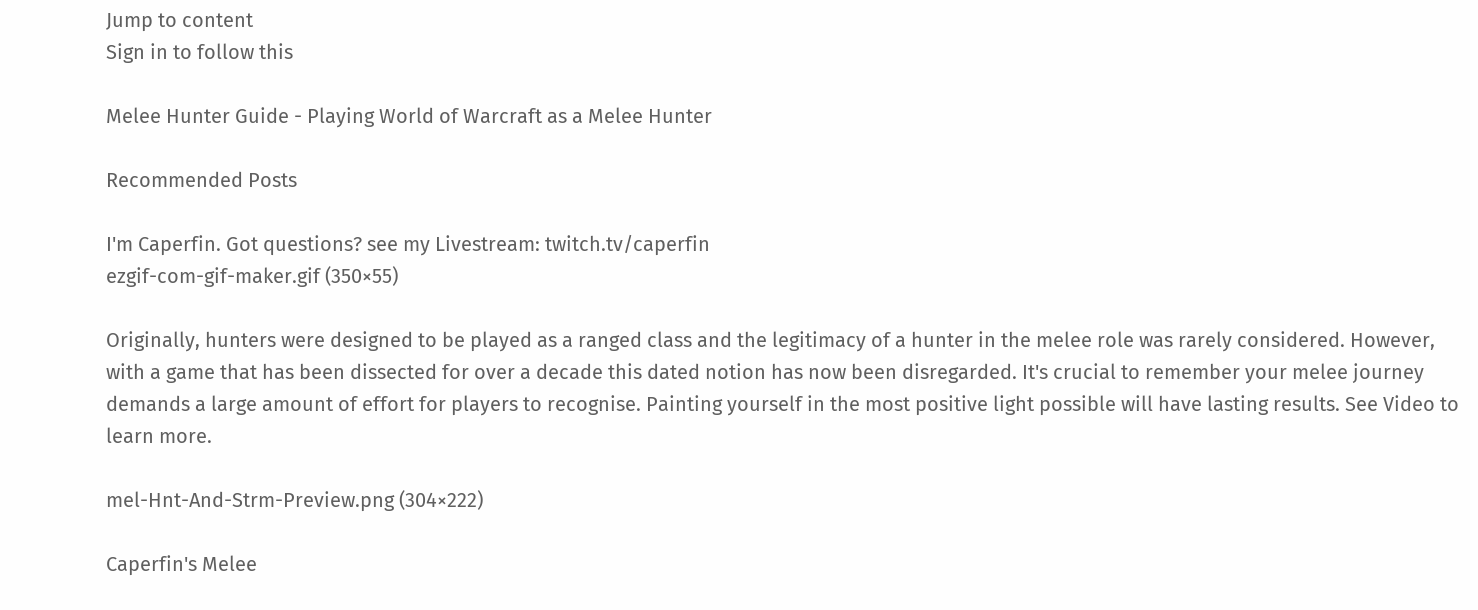Jump to content
Sign in to follow this

Melee Hunter Guide - Playing World of Warcraft as a Melee Hunter

Recommended Posts

I'm Caperfin. Got questions? see my Livestream: twitch.tv/caperfin
ezgif-com-gif-maker.gif (350×55)

Originally, hunters were designed to be played as a ranged class and the legitimacy of a hunter in the melee role was rarely considered. However, with a game that has been dissected for over a decade this dated notion has now been disregarded. It's crucial to remember your melee journey demands a large amount of effort for players to recognise. Painting yourself in the most positive light possible will have lasting results. See Video to learn more.

mel-Hnt-And-Strm-Preview.png (304×222)

Caperfin's Melee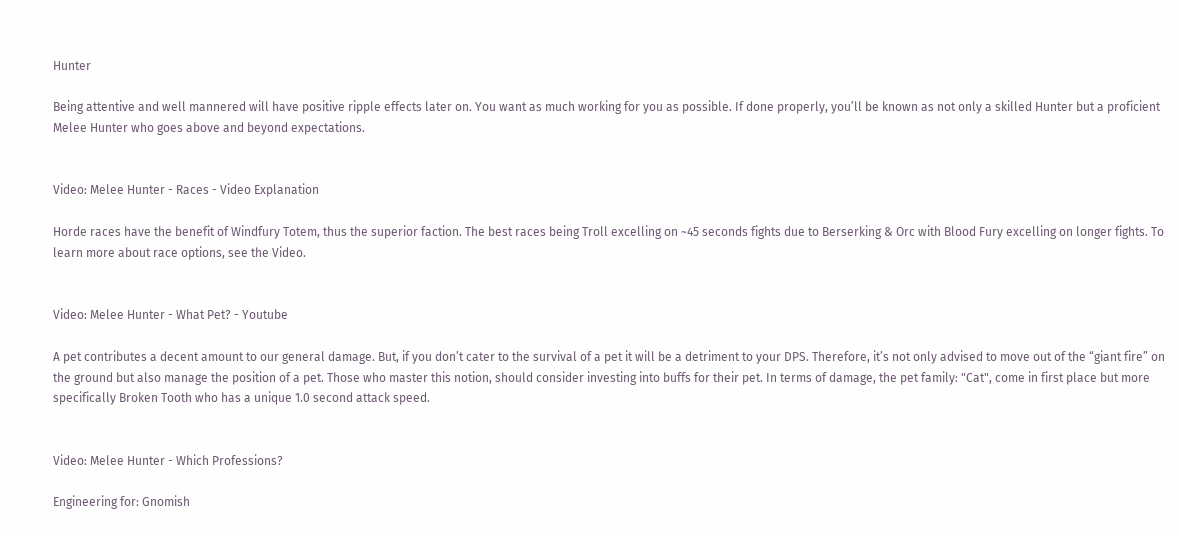Hunter

Being attentive and well mannered will have positive ripple effects later on. You want as much working for you as possible. If done properly, you’ll be known as not only a skilled Hunter but a proficient Melee Hunter who goes above and beyond expectations.


Video: Melee Hunter - Races - Video Explanation

Horde races have the benefit of Windfury Totem, thus the superior faction. The best races being Troll excelling on ~45 seconds fights due to Berserking & Orc with Blood Fury excelling on longer fights. To learn more about race options, see the Video.


Video: Melee Hunter - What Pet? - Youtube

A pet contributes a decent amount to our general damage. But, if you don’t cater to the survival of a pet it will be a detriment to your DPS. Therefore, it’s not only advised to move out of the “giant fire” on the ground but also manage the position of a pet. Those who master this notion, should consider investing into buffs for their pet. In terms of damage, the pet family: "Cat", come in first place but more specifically Broken Tooth who has a unique 1.0 second attack speed.


Video: Melee Hunter - Which Professions?

Engineering for: Gnomish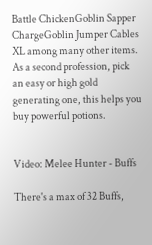Battle ChickenGoblin Sapper ChargeGoblin Jumper Cables XL among many other items. As a second profession, pick an easy or high gold generating one, this helps you buy powerful potions.


Video: Melee Hunter - Buffs

There's a max of 32 Buffs,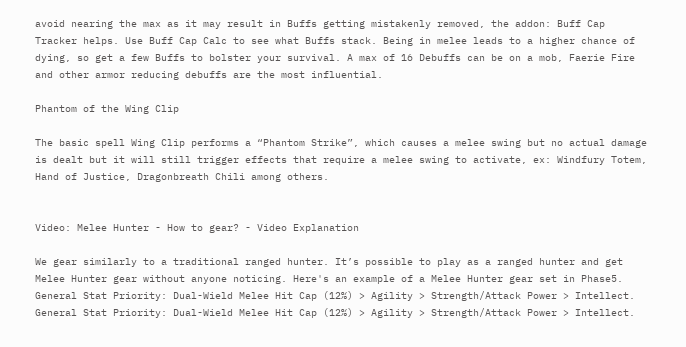avoid nearing the max as it may result in Buffs getting mistakenly removed, the addon: Buff Cap Tracker helps. Use Buff Cap Calc to see what Buffs stack. Being in melee leads to a higher chance of dying, so get a few Buffs to bolster your survival. A max of 16 Debuffs can be on a mob, Faerie Fire and other armor reducing debuffs are the most influential.

Phantom of the Wing Clip

The basic spell Wing Clip performs a “Phantom Strike”, which causes a melee swing but no actual damage is dealt but it will still trigger effects that require a melee swing to activate, ex: Windfury Totem, Hand of Justice, Dragonbreath Chili among others.


Video: Melee Hunter - How to gear? - Video Explanation

We gear similarly to a traditional ranged hunter. It’s possible to play as a ranged hunter and get Melee Hunter gear without anyone noticing. Here's an example of a Melee Hunter gear set in Phase5. General Stat Priority: Dual-Wield Melee Hit Cap (12%) > Agility > Strength/Attack Power > Intellect. General Stat Priority: Dual-Wield Melee Hit Cap (12%) > Agility > Strength/Attack Power > Intellect.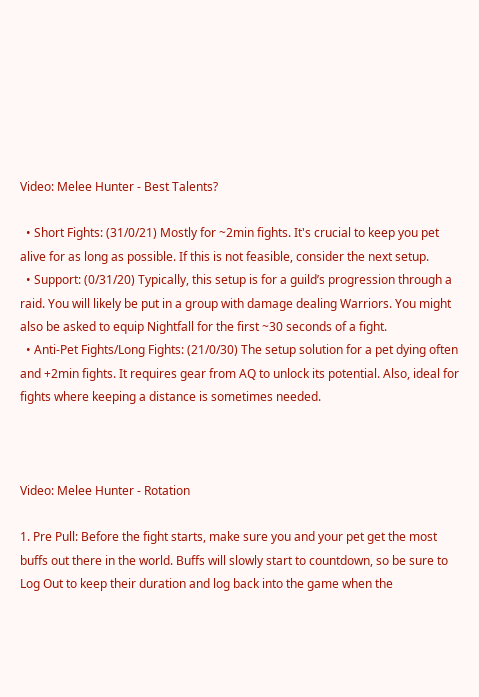Video: Melee Hunter - Best Talents?

  • Short Fights: (31/0/21) Mostly for ~2min fights. It's crucial to keep you pet alive for as long as possible. If this is not feasible, consider the next setup.
  • Support: (0/31/20) Typically, this setup is for a guild’s progression through a raid. You will likely be put in a group with damage dealing Warriors. You might also be asked to equip Nightfall for the first ~30 seconds of a fight.
  • Anti-Pet Fights/Long Fights: (21/0/30) The setup solution for a pet dying often and +2min fights. It requires gear from AQ to unlock its potential. Also, ideal for fights where keeping a distance is sometimes needed.



Video: Melee Hunter - Rotation

1. Pre Pull: Before the fight starts, make sure you and your pet get the most buffs out there in the world. Buffs will slowly start to countdown, so be sure to Log Out to keep their duration and log back into the game when the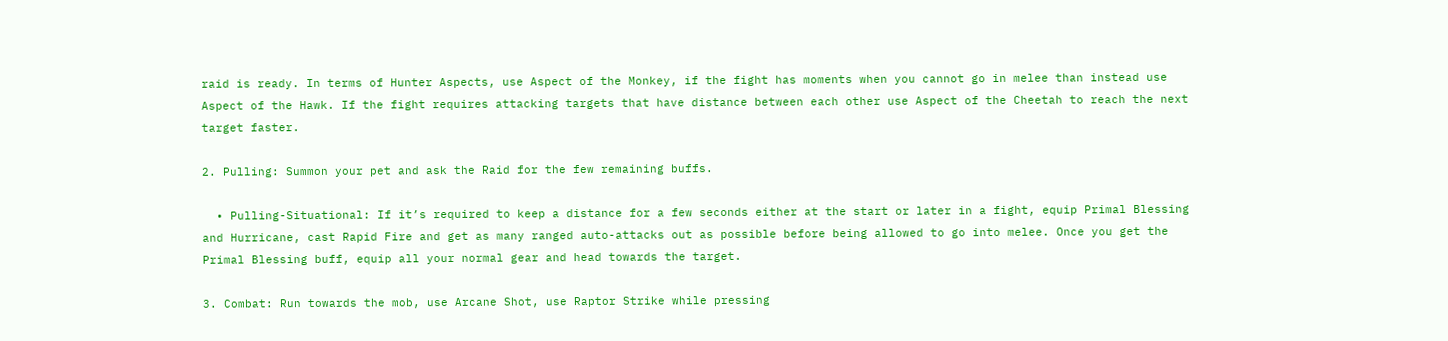raid is ready. In terms of Hunter Aspects, use Aspect of the Monkey, if the fight has moments when you cannot go in melee than instead use Aspect of the Hawk. If the fight requires attacking targets that have distance between each other use Aspect of the Cheetah to reach the next target faster.

2. Pulling: Summon your pet and ask the Raid for the few remaining buffs.

  • Pulling-Situational: If it’s required to keep a distance for a few seconds either at the start or later in a fight, equip Primal Blessing and Hurricane, cast Rapid Fire and get as many ranged auto-attacks out as possible before being allowed to go into melee. Once you get the Primal Blessing buff, equip all your normal gear and head towards the target.

3. Combat: Run towards the mob, use Arcane Shot, use Raptor Strike while pressing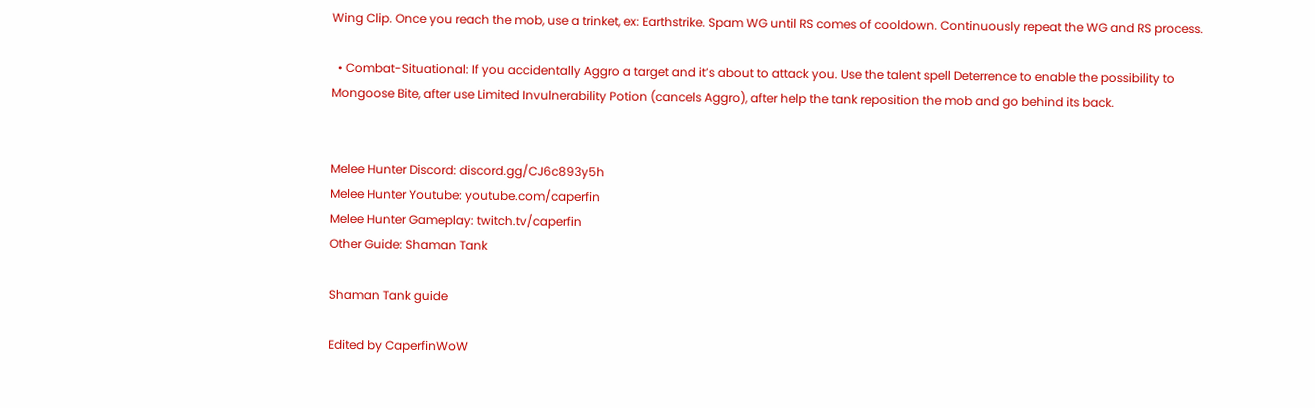Wing Clip. Once you reach the mob, use a trinket, ex: Earthstrike. Spam WG until RS comes of cooldown. Continuously repeat the WG and RS process.

  • Combat-Situational: If you accidentally Aggro a target and it’s about to attack you. Use the talent spell Deterrence to enable the possibility to Mongoose Bite, after use Limited Invulnerability Potion (cancels Aggro), after help the tank reposition the mob and go behind its back.


Melee Hunter Discord: discord.gg/CJ6c893y5h
Melee Hunter Youtube: youtube.com/caperfin
Melee Hunter Gameplay: twitch.tv/caperfin
Other Guide: Shaman Tank

Shaman Tank guide

Edited by CaperfinWoW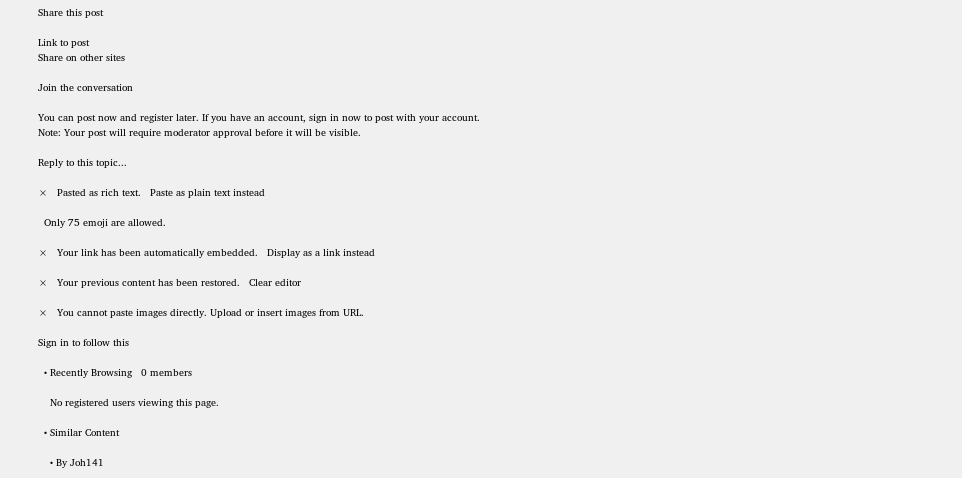Share this post

Link to post
Share on other sites

Join the conversation

You can post now and register later. If you have an account, sign in now to post with your account.
Note: Your post will require moderator approval before it will be visible.

Reply to this topic...

×   Pasted as rich text.   Paste as plain text instead

  Only 75 emoji are allowed.

×   Your link has been automatically embedded.   Display as a link instead

×   Your previous content has been restored.   Clear editor

×   You cannot paste images directly. Upload or insert images from URL.

Sign in to follow this

  • Recently Browsing   0 members

    No registered users viewing this page.

  • Similar Content

    • By Joh141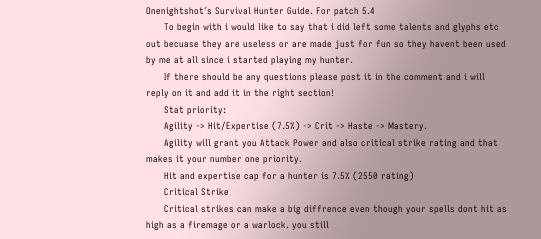Onenightshot´s Survival Hunter Guide. For patch 5.4
      To begin with i would like to say that i did left some talents and glyphs etc out becuase they are useless or are made just for fun so they havent been used by me at all since i started playing my hunter.
      If there should be any questions please post it in the comment and i will reply on it and add it in the right section!
      Stat priority:
      Agility -> Hit/Expertise (7.5%) -> Crit -> Haste -> Mastery.
      Agility will grant you Attack Power and also critical strike rating and that makes it your number one priority.
      Hit and expertise cap for a hunter is 7.5% (2550 rating)
      Critical Strike
      Critical strikes can make a big diffrence even though your spells dont hit as high as a firemage or a warlock. you still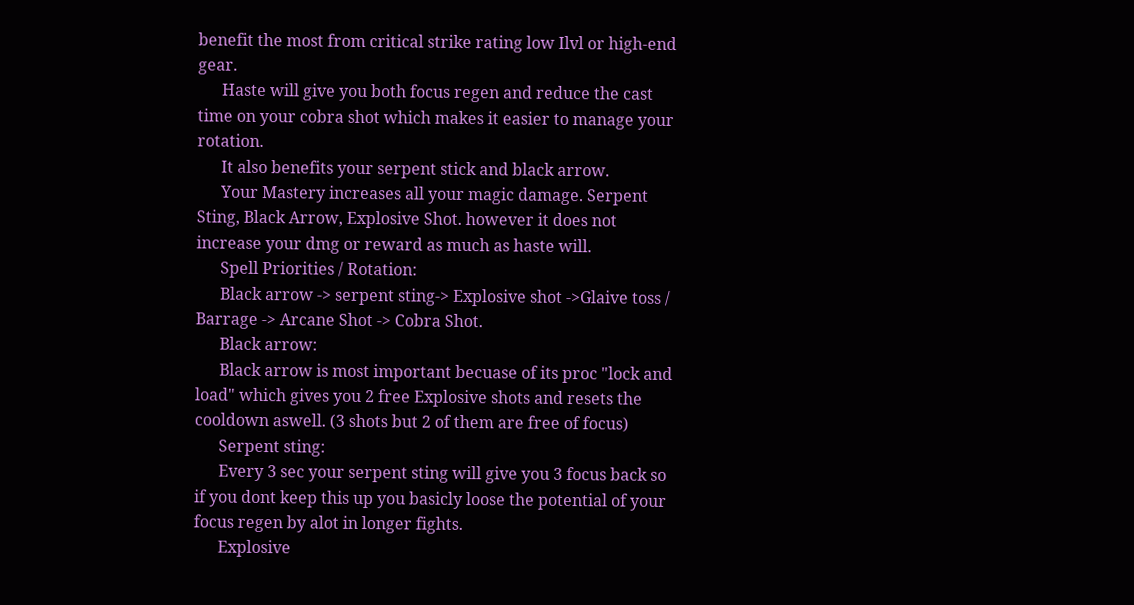benefit the most from critical strike rating low Ilvl or high-end gear.
      Haste will give you both focus regen and reduce the cast time on your cobra shot which makes it easier to manage your rotation.
      It also benefits your serpent stick and black arrow.
      Your Mastery increases all your magic damage. Serpent Sting, Black Arrow, Explosive Shot. however it does not increase your dmg or reward as much as haste will.
      Spell Priorities / Rotation:
      Black arrow -> serpent sting-> Explosive shot ->Glaive toss / Barrage -> Arcane Shot -> Cobra Shot.
      Black arrow:
      Black arrow is most important becuase of its proc "lock and load" which gives you 2 free Explosive shots and resets the cooldown aswell. (3 shots but 2 of them are free of focus)
      Serpent sting:
      Every 3 sec your serpent sting will give you 3 focus back so if you dont keep this up you basicly loose the potential of your focus regen by alot in longer fights.
      Explosive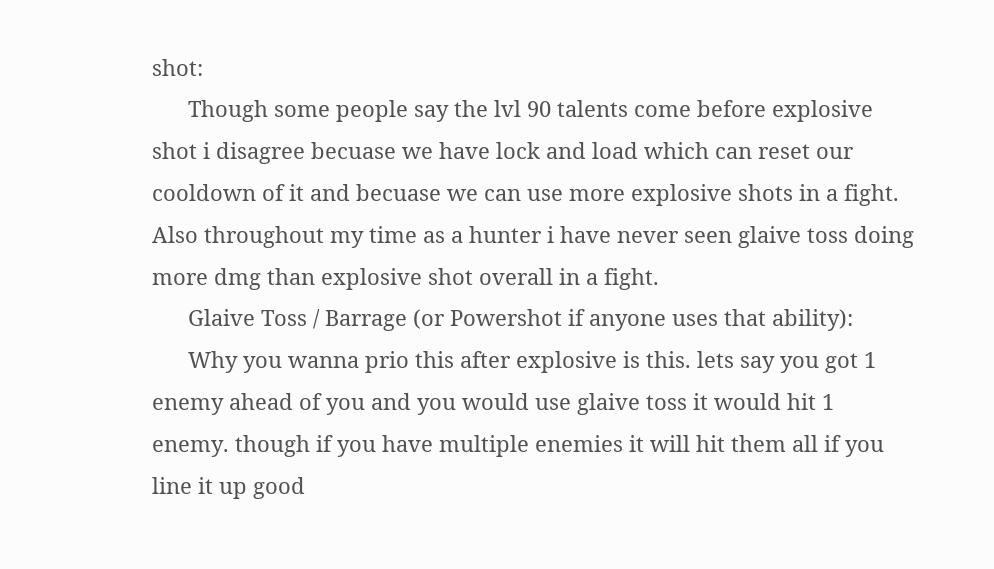shot:
      Though some people say the lvl 90 talents come before explosive shot i disagree becuase we have lock and load which can reset our cooldown of it and becuase we can use more explosive shots in a fight. Also throughout my time as a hunter i have never seen glaive toss doing more dmg than explosive shot overall in a fight.
      Glaive Toss / Barrage (or Powershot if anyone uses that ability):
      Why you wanna prio this after explosive is this. lets say you got 1 enemy ahead of you and you would use glaive toss it would hit 1 enemy. though if you have multiple enemies it will hit them all if you line it up good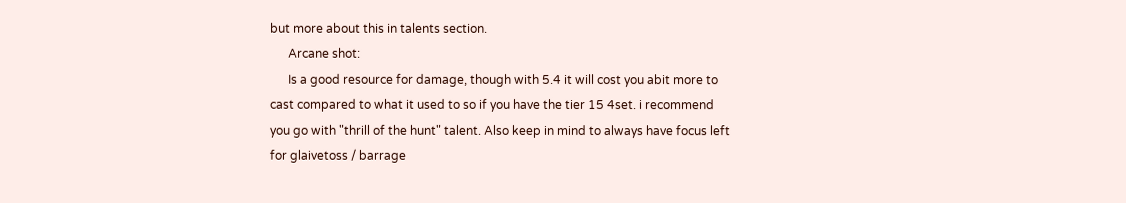but more about this in talents section.
      Arcane shot:
      Is a good resource for damage, though with 5.4 it will cost you abit more to cast compared to what it used to so if you have the tier 15 4set. i recommend you go with "thrill of the hunt" talent. Also keep in mind to always have focus left for glaivetoss / barrage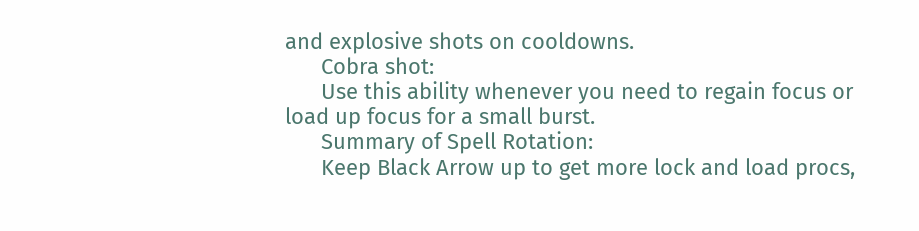and explosive shots on cooldowns.
      Cobra shot:
      Use this ability whenever you need to regain focus or load up focus for a small burst.
      Summary of Spell Rotation:
      Keep Black Arrow up to get more lock and load procs,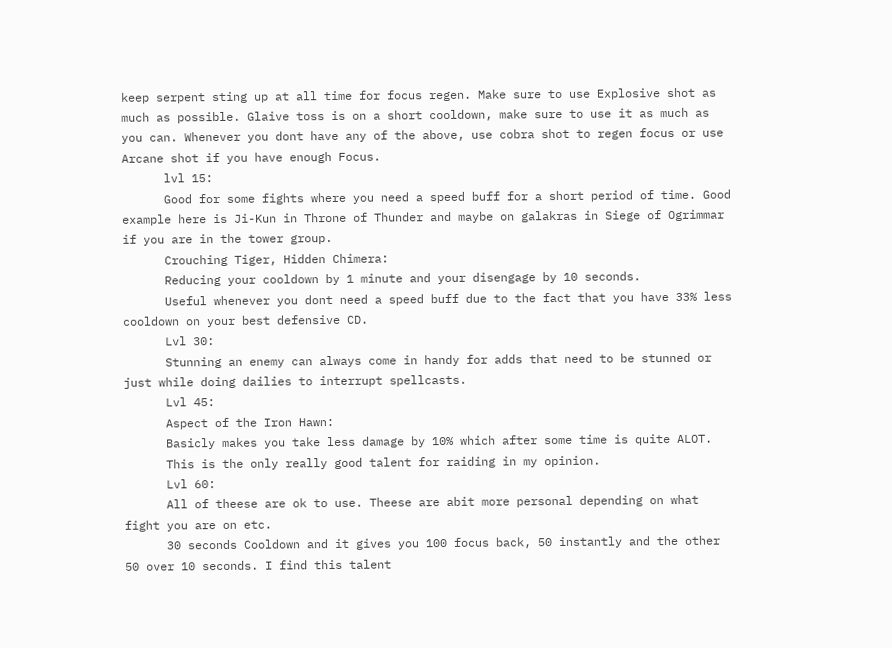keep serpent sting up at all time for focus regen. Make sure to use Explosive shot as much as possible. Glaive toss is on a short cooldown, make sure to use it as much as you can. Whenever you dont have any of the above, use cobra shot to regen focus or use Arcane shot if you have enough Focus.
      lvl 15:
      Good for some fights where you need a speed buff for a short period of time. Good example here is Ji-Kun in Throne of Thunder and maybe on galakras in Siege of Ogrimmar if you are in the tower group.
      Crouching Tiger, Hidden Chimera:
      Reducing your cooldown by 1 minute and your disengage by 10 seconds.
      Useful whenever you dont need a speed buff due to the fact that you have 33% less cooldown on your best defensive CD.
      Lvl 30:
      Stunning an enemy can always come in handy for adds that need to be stunned or just while doing dailies to interrupt spellcasts.
      Lvl 45:
      Aspect of the Iron Hawn:
      Basicly makes you take less damage by 10% which after some time is quite ALOT.
      This is the only really good talent for raiding in my opinion.
      Lvl 60:
      All of theese are ok to use. Theese are abit more personal depending on what fight you are on etc.
      30 seconds Cooldown and it gives you 100 focus back, 50 instantly and the other 50 over 10 seconds. I find this talent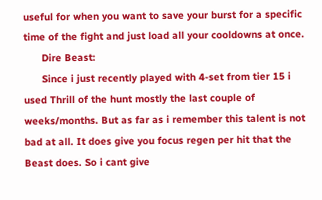useful for when you want to save your burst for a specific time of the fight and just load all your cooldowns at once.
      Dire Beast:
      Since i just recently played with 4-set from tier 15 i used Thrill of the hunt mostly the last couple of weeks/months. But as far as i remember this talent is not bad at all. It does give you focus regen per hit that the Beast does. So i cant give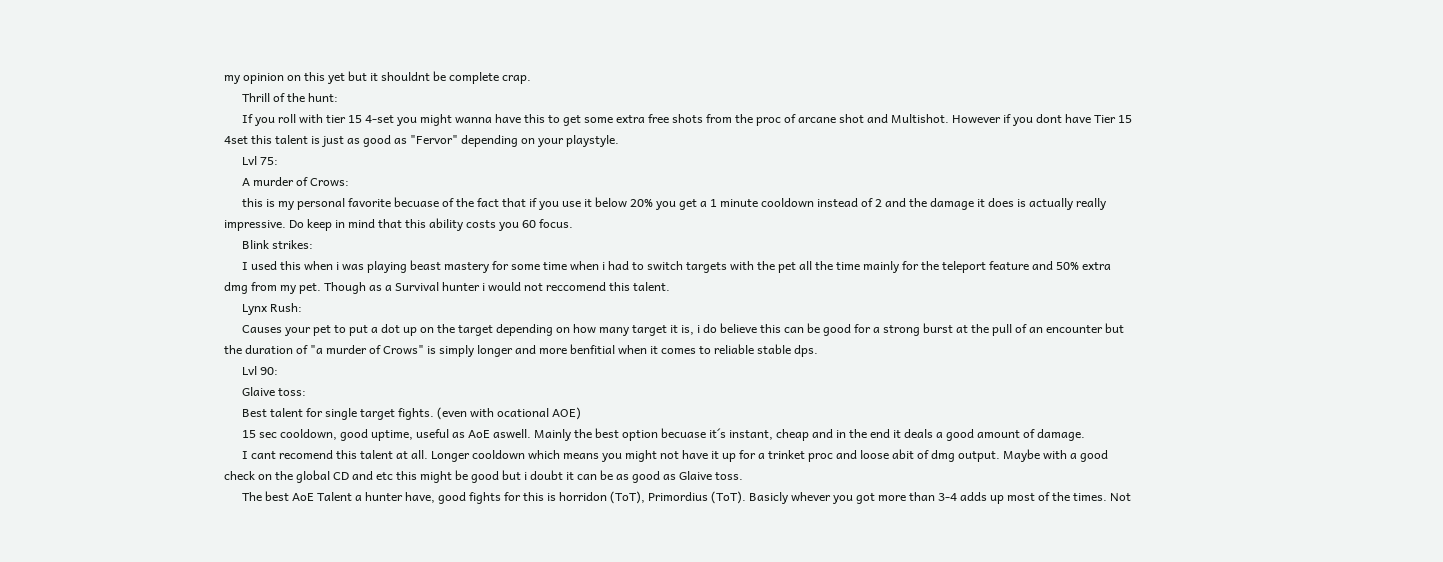my opinion on this yet but it shouldnt be complete crap.
      Thrill of the hunt:
      If you roll with tier 15 4-set you might wanna have this to get some extra free shots from the proc of arcane shot and Multishot. However if you dont have Tier 15 4set this talent is just as good as "Fervor" depending on your playstyle.
      Lvl 75:
      A murder of Crows:
      this is my personal favorite becuase of the fact that if you use it below 20% you get a 1 minute cooldown instead of 2 and the damage it does is actually really impressive. Do keep in mind that this ability costs you 60 focus.
      Blink strikes:
      I used this when i was playing beast mastery for some time when i had to switch targets with the pet all the time mainly for the teleport feature and 50% extra dmg from my pet. Though as a Survival hunter i would not reccomend this talent.
      Lynx Rush:
      Causes your pet to put a dot up on the target depending on how many target it is, i do believe this can be good for a strong burst at the pull of an encounter but the duration of "a murder of Crows" is simply longer and more benfitial when it comes to reliable stable dps.
      Lvl 90:
      Glaive toss:
      Best talent for single target fights. (even with ocational AOE)
      15 sec cooldown, good uptime, useful as AoE aswell. Mainly the best option becuase it´s instant, cheap and in the end it deals a good amount of damage.
      I cant recomend this talent at all. Longer cooldown which means you might not have it up for a trinket proc and loose abit of dmg output. Maybe with a good check on the global CD and etc this might be good but i doubt it can be as good as Glaive toss.
      The best AoE Talent a hunter have, good fights for this is horridon (ToT), Primordius (ToT). Basicly whever you got more than 3-4 adds up most of the times. Not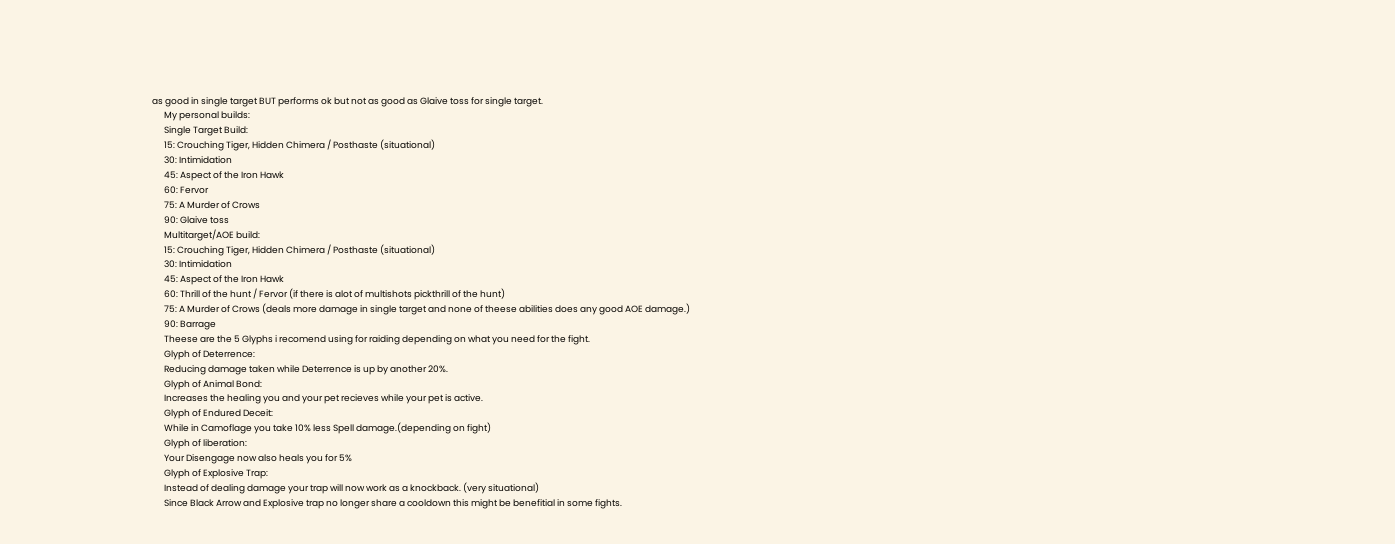as good in single target BUT performs ok but not as good as Glaive toss for single target.
      My personal builds:
      Single Target Build:
      15: Crouching Tiger, Hidden Chimera / Posthaste (situational)
      30: Intimidation
      45: Aspect of the Iron Hawk
      60: Fervor
      75: A Murder of Crows
      90: Glaive toss
      Multitarget/AOE build:
      15: Crouching Tiger, Hidden Chimera / Posthaste (situational)
      30: Intimidation
      45: Aspect of the Iron Hawk
      60: Thrill of the hunt / Fervor (if there is alot of multishots pickthrill of the hunt)
      75: A Murder of Crows (deals more damage in single target and none of theese abilities does any good AOE damage.)
      90: Barrage
      Theese are the 5 Glyphs i recomend using for raiding depending on what you need for the fight.
      Glyph of Deterrence:
      Reducing damage taken while Deterrence is up by another 20%.
      Glyph of Animal Bond:
      Increases the healing you and your pet recieves while your pet is active.
      Glyph of Endured Deceit:
      While in Camoflage you take 10% less Spell damage.(depending on fight)
      Glyph of liberation:
      Your Disengage now also heals you for 5%
      Glyph of Explosive Trap:
      Instead of dealing damage your trap will now work as a knockback. (very situational)
      Since Black Arrow and Explosive trap no longer share a cooldown this might be benefitial in some fights.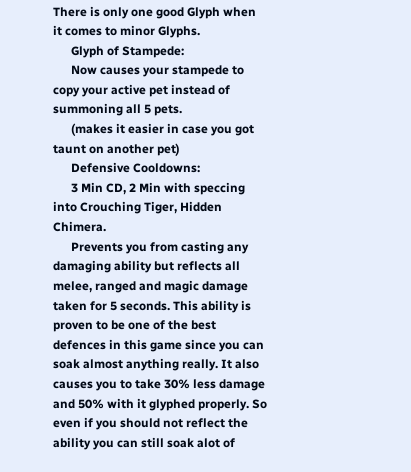There is only one good Glyph when it comes to minor Glyphs.
      Glyph of Stampede:
      Now causes your stampede to copy your active pet instead of summoning all 5 pets.
      (makes it easier in case you got taunt on another pet)
      Defensive Cooldowns:
      3 Min CD, 2 Min with speccing into Crouching Tiger, Hidden Chimera.
      Prevents you from casting any damaging ability but reflects all melee, ranged and magic damage taken for 5 seconds. This ability is proven to be one of the best defences in this game since you can soak almost anything really. It also causes you to take 30% less damage and 50% with it glyphed properly. So even if you should not reflect the ability you can still soak alot of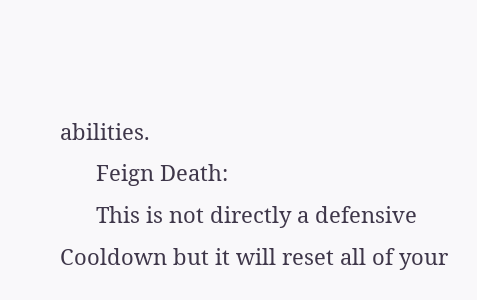abilities.
      Feign Death:
      This is not directly a defensive Cooldown but it will reset all of your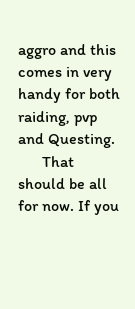aggro and this comes in very handy for both raiding, pvp and Questing.
      That should be all for now. If you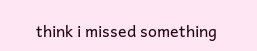think i missed something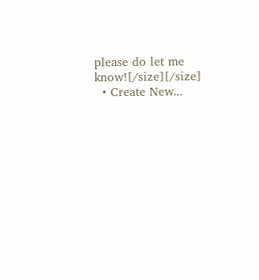please do let me know![/size][/size]
  • Create New...